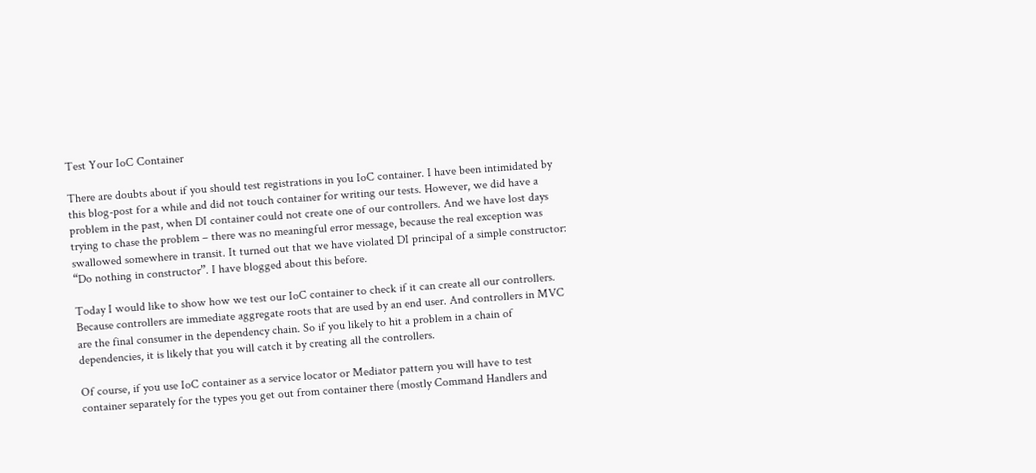Test Your IoC Container

There are doubts about if you should test registrations in you IoC container. I have been intimidated by this blog-post for a while and did not touch container for writing our tests. However, we did have a problem in the past, when DI container could not create one of our controllers. And we have lost days trying to chase the problem – there was no meaningful error message, because the real exception was swallowed somewhere in transit. It turned out that we have violated DI principal of a simple constructor: “Do nothing in constructor”. I have blogged about this before.

Today I would like to show how we test our IoC container to check if it can create all our controllers. Because controllers are immediate aggregate roots that are used by an end user. And controllers in MVC are the final consumer in the dependency chain. So if you likely to hit a problem in a chain of dependencies, it is likely that you will catch it by creating all the controllers.

Of course, if you use IoC container as a service locator or Mediator pattern you will have to test container separately for the types you get out from container there (mostly Command Handlers and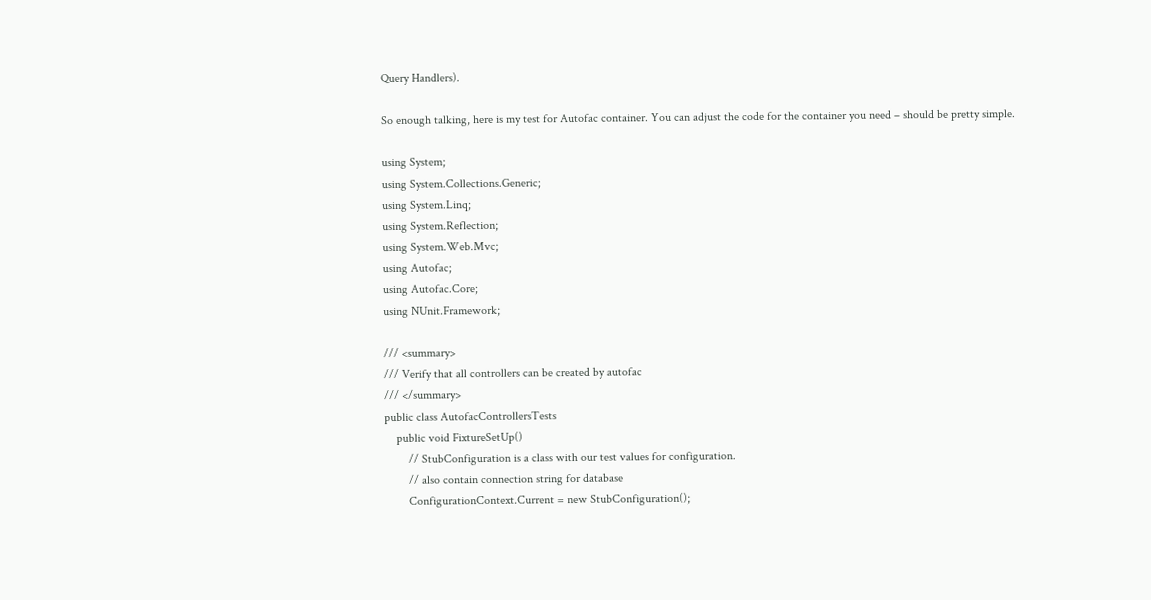Query Handlers).

So enough talking, here is my test for Autofac container. You can adjust the code for the container you need – should be pretty simple.

using System;
using System.Collections.Generic;
using System.Linq;
using System.Reflection;
using System.Web.Mvc;
using Autofac;
using Autofac.Core;
using NUnit.Framework;

/// <summary>
/// Verify that all controllers can be created by autofac
/// </summary>
public class AutofacControllersTests
    public void FixtureSetUp()
        // StubConfiguration is a class with our test values for configuration.
        // also contain connection string for database
        ConfigurationContext.Current = new StubConfiguration();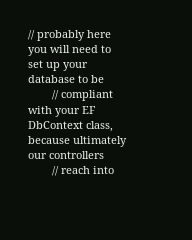// probably here you will need to set up your database to be
        // compliant with your EF DbContext class, because ultimately our controllers
        // reach into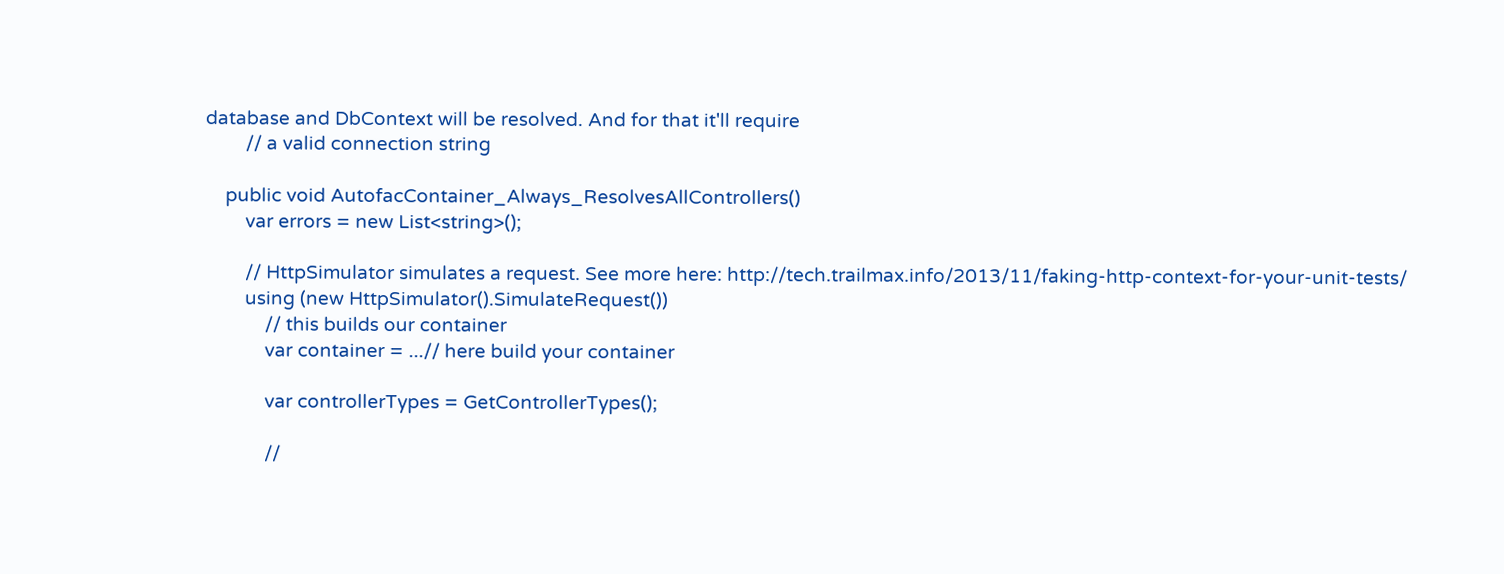database and DbContext will be resolved. And for that it'll require
        // a valid connection string

    public void AutofacContainer_Always_ResolvesAllControllers()
        var errors = new List<string>();

        // HttpSimulator simulates a request. See more here: http://tech.trailmax.info/2013/11/faking-http-context-for-your-unit-tests/
        using (new HttpSimulator().SimulateRequest())
            // this builds our container
            var container = ...// here build your container

            var controllerTypes = GetControllerTypes();

            //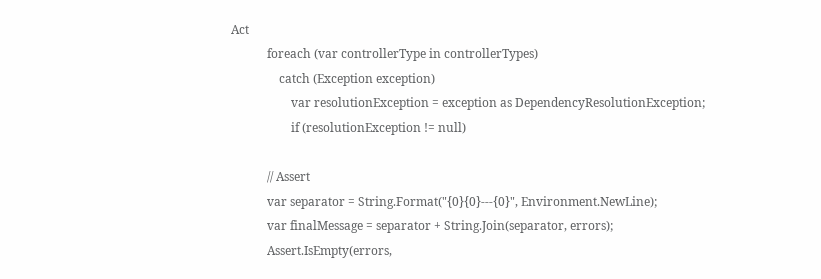Act
            foreach (var controllerType in controllerTypes)
                catch (Exception exception)
                    var resolutionException = exception as DependencyResolutionException;
                    if (resolutionException != null)

            // Assert
            var separator = String.Format("{0}{0}---{0}", Environment.NewLine);
            var finalMessage = separator + String.Join(separator, errors);
            Assert.IsEmpty(errors,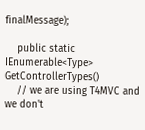finalMessage);

    public static IEnumerable<Type> GetControllerTypes()
    // we are using T4MVC and we don't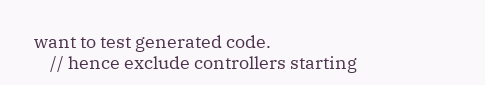want to test generated code.
    // hence exclude controllers starting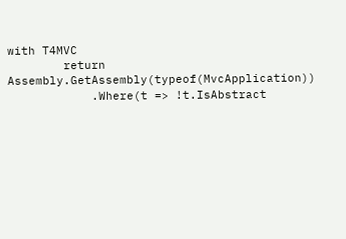with T4MVC
        return Assembly.GetAssembly(typeof(MvcApplication))
            .Where(t => !t.IsAbstract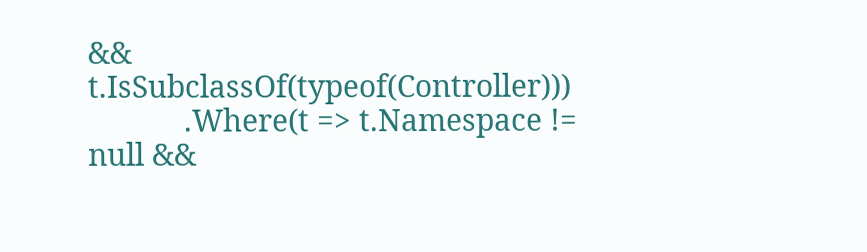&& t.IsSubclassOf(typeof(Controller)))
            .Where(t => t.Namespace != null &&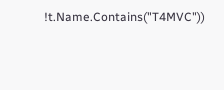!t.Name.Contains("T4MVC"))